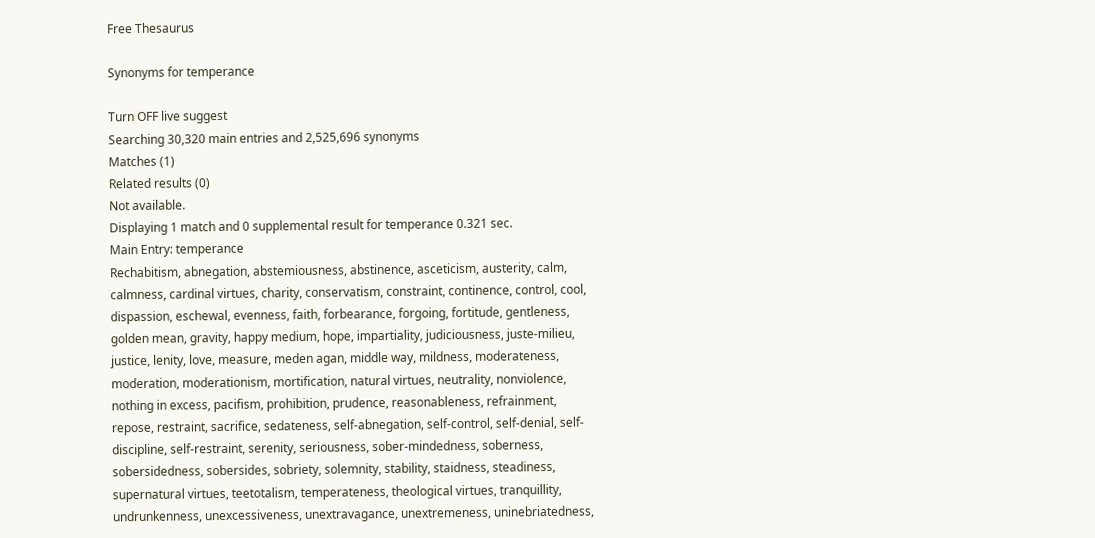Free Thesaurus

Synonyms for temperance

Turn OFF live suggest
Searching 30,320 main entries and 2,525,696 synonyms
Matches (1)
Related results (0)
Not available.
Displaying 1 match and 0 supplemental result for temperance 0.321 sec.
Main Entry: temperance
Rechabitism, abnegation, abstemiousness, abstinence, asceticism, austerity, calm, calmness, cardinal virtues, charity, conservatism, constraint, continence, control, cool, dispassion, eschewal, evenness, faith, forbearance, forgoing, fortitude, gentleness, golden mean, gravity, happy medium, hope, impartiality, judiciousness, juste-milieu, justice, lenity, love, measure, meden agan, middle way, mildness, moderateness, moderation, moderationism, mortification, natural virtues, neutrality, nonviolence, nothing in excess, pacifism, prohibition, prudence, reasonableness, refrainment, repose, restraint, sacrifice, sedateness, self-abnegation, self-control, self-denial, self-discipline, self-restraint, serenity, seriousness, sober-mindedness, soberness, sobersidedness, sobersides, sobriety, solemnity, stability, staidness, steadiness, supernatural virtues, teetotalism, temperateness, theological virtues, tranquillity, undrunkenness, unexcessiveness, unextravagance, unextremeness, uninebriatedness,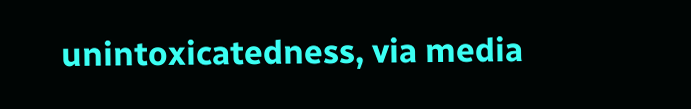unintoxicatedness, via media